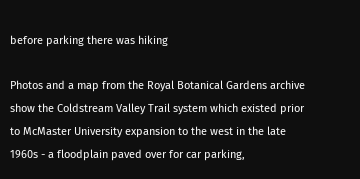before parking there was hiking

Photos and a map from the Royal Botanical Gardens archive show the Coldstream Valley Trail system which existed prior to McMaster University expansion to the west in the late 1960s - a floodplain paved over for car parking,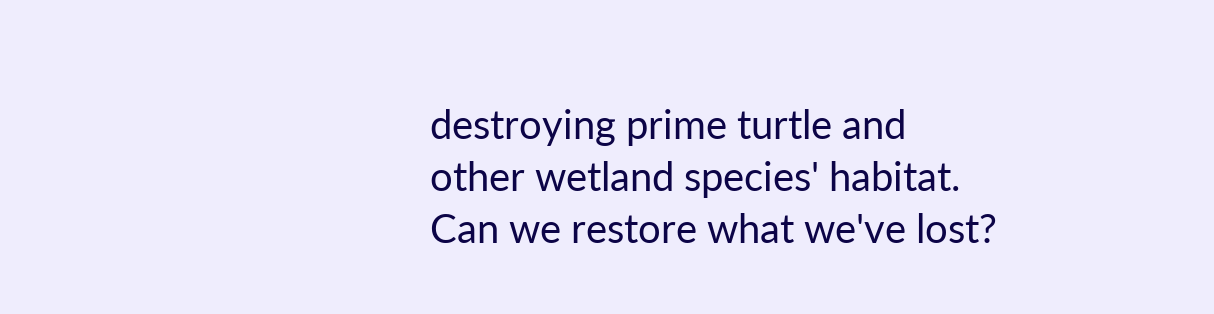destroying prime turtle and other wetland species' habitat.
Can we restore what we've lost?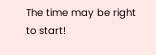The time may be right to start!